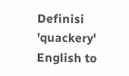Definisi 'quackery'
English to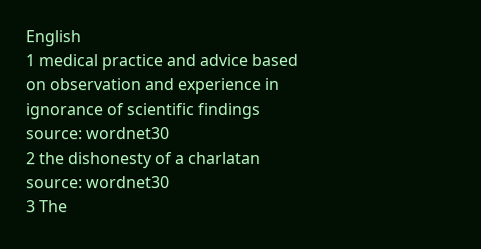English
1 medical practice and advice based on observation and experience in ignorance of scientific findings
source: wordnet30
2 the dishonesty of a charlatan
source: wordnet30
3 The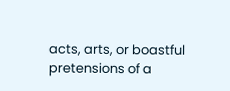acts, arts, or boastful pretensions of a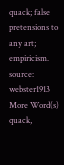quack; false pretensions to any art; empiricism.
source: webster1913
More Word(s)
quack,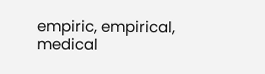empiric, empirical, medical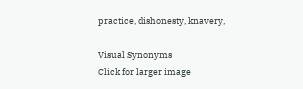practice, dishonesty, knavery,

Visual Synonyms
Click for larger image